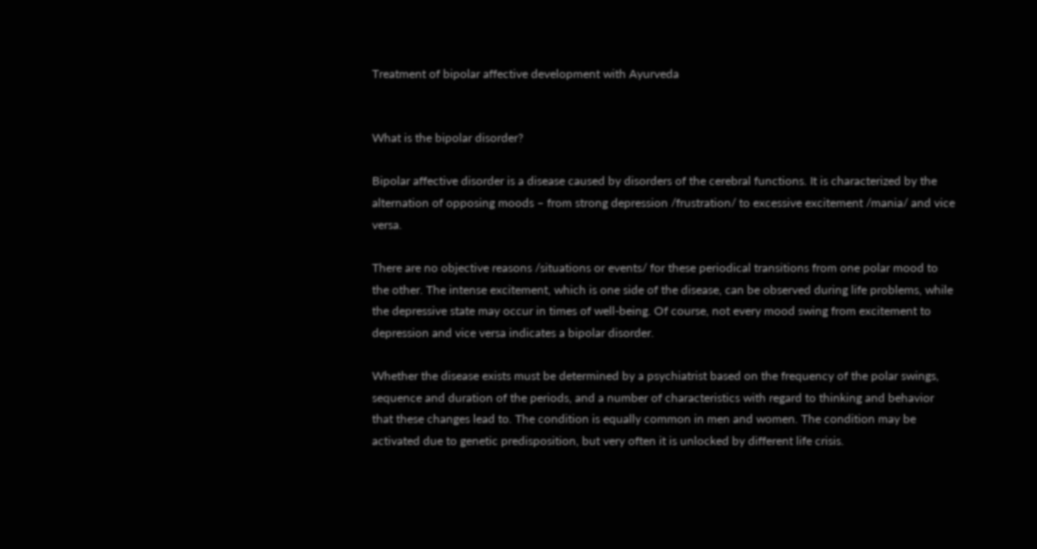Treatment of bipolar affective development with Ayurveda


What is the bipolar disorder?

Bipolar affective disorder is a disease caused by disorders of the cerebral functions. It is characterized by the alternation of opposing moods – from strong depression /frustration/ to excessive excitement /mania/ and vice versa.

There are no objective reasons /situations or events/ for these periodical transitions from one polar mood to the other. The intense excitement, which is one side of the disease, can be observed during life problems, while the depressive state may occur in times of well-being. Of course, not every mood swing from excitement to depression and vice versa indicates a bipolar disorder.

Whether the disease exists must be determined by a psychiatrist based on the frequency of the polar swings, sequence and duration of the periods, and a number of characteristics with regard to thinking and behavior that these changes lead to. The condition is equally common in men and women. The condition may be activated due to genetic predisposition, but very often it is unlocked by different life crisis.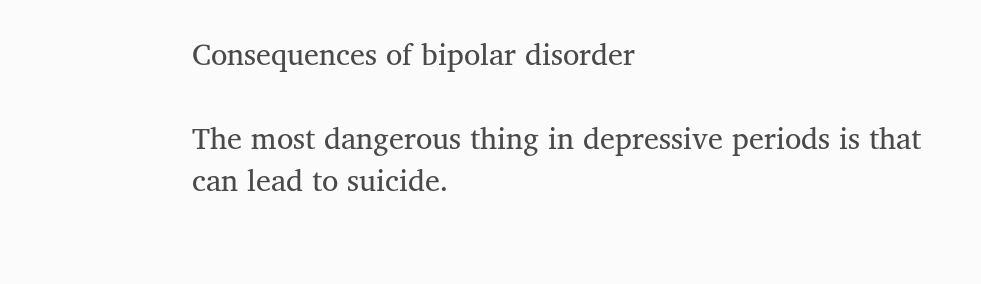Consequences of bipolar disorder

The most dangerous thing in depressive periods is that can lead to suicide.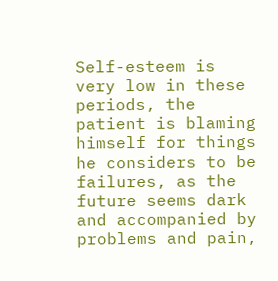Self-esteem is very low in these periods, the patient is blaming himself for things he considers to be failures, as the future seems dark and accompanied by problems and pain,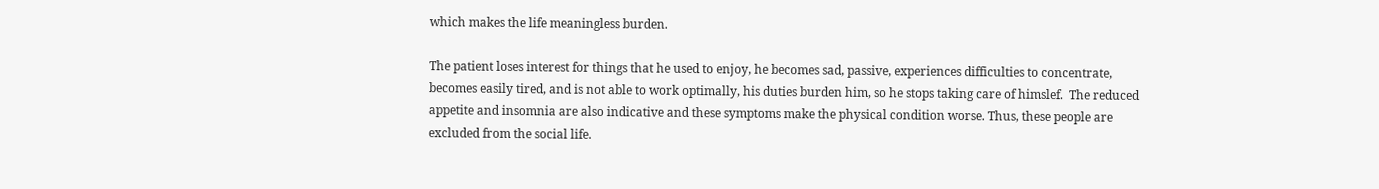which makes the life meaningless burden.

The patient loses interest for things that he used to enjoy, he becomes sad, passive, experiences difficulties to concentrate, becomes easily tired, and is not able to work optimally, his duties burden him, so he stops taking care of himslef.  The reduced appetite and insomnia are also indicative and these symptoms make the physical condition worse. Thus, these people are excluded from the social life.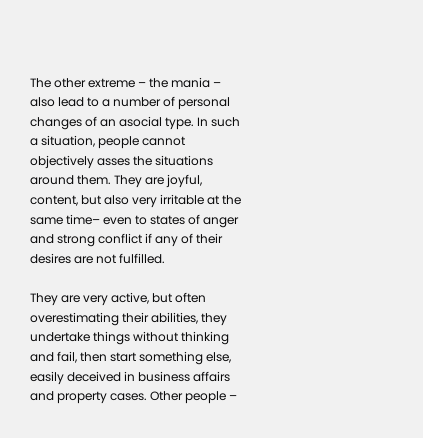The other extreme – the mania – also lead to a number of personal changes of an asocial type. In such a situation, people cannot objectively asses the situations around them. They are joyful, content, but also very irritable at the same time– even to states of anger and strong conflict if any of their desires are not fulfilled.

They are very active, but often overestimating their abilities, they undertake things without thinking and fail, then start something else, easily deceived in business affairs and property cases. Other people –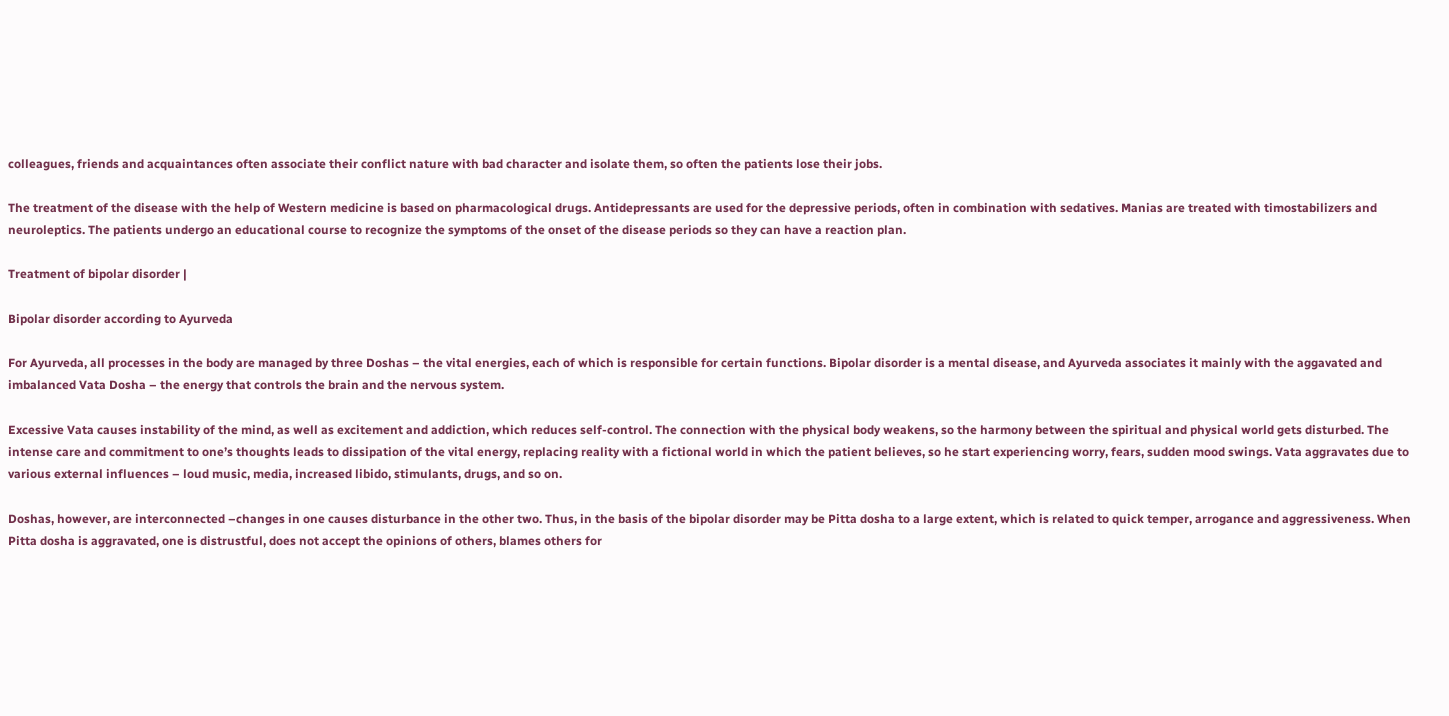colleagues, friends and acquaintances often associate their conflict nature with bad character and isolate them, so often the patients lose their jobs.

The treatment of the disease with the help of Western medicine is based on pharmacological drugs. Antidepressants are used for the depressive periods, often in combination with sedatives. Manias are treated with timostabilizers and neuroleptics. The patients undergo an educational course to recognize the symptoms of the onset of the disease periods so they can have a reaction plan.

Treatment of bipolar disorder |

Bipolar disorder according to Ayurveda

For Ayurveda, all processes in the body are managed by three Doshas – the vital energies, each of which is responsible for certain functions. Bipolar disorder is a mental disease, and Ayurveda associates it mainly with the aggavated and imbalanced Vata Dosha – the energy that controls the brain and the nervous system.

Excessive Vata causes instability of the mind, as well as excitement and addiction, which reduces self-control. The connection with the physical body weakens, so the harmony between the spiritual and physical world gets disturbed. The intense care and commitment to one’s thoughts leads to dissipation of the vital energy, replacing reality with a fictional world in which the patient believes, so he start experiencing worry, fears, sudden mood swings. Vata aggravates due to various external influences – loud music, media, increased libido, stimulants, drugs, and so on.

Doshas, however, are interconnected –changes in one causes disturbance in the other two. Thus, in the basis of the bipolar disorder may be Pitta dosha to a large extent, which is related to quick temper, arrogance and aggressiveness. When Pitta dosha is aggravated, one is distrustful, does not accept the opinions of others, blames others for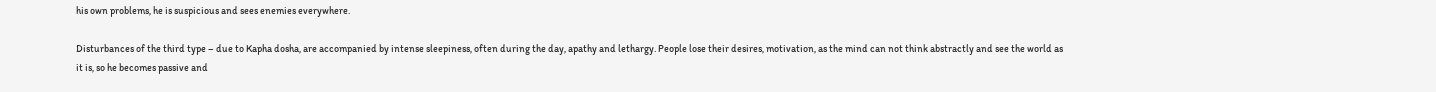his own problems, he is suspicious and sees enemies everywhere.

Disturbances of the third type – due to Kapha dosha, are accompanied by intense sleepiness, often during the day, apathy and lethargy. People lose their desires, motivation, as the mind can not think abstractly and see the world as it is, so he becomes passive and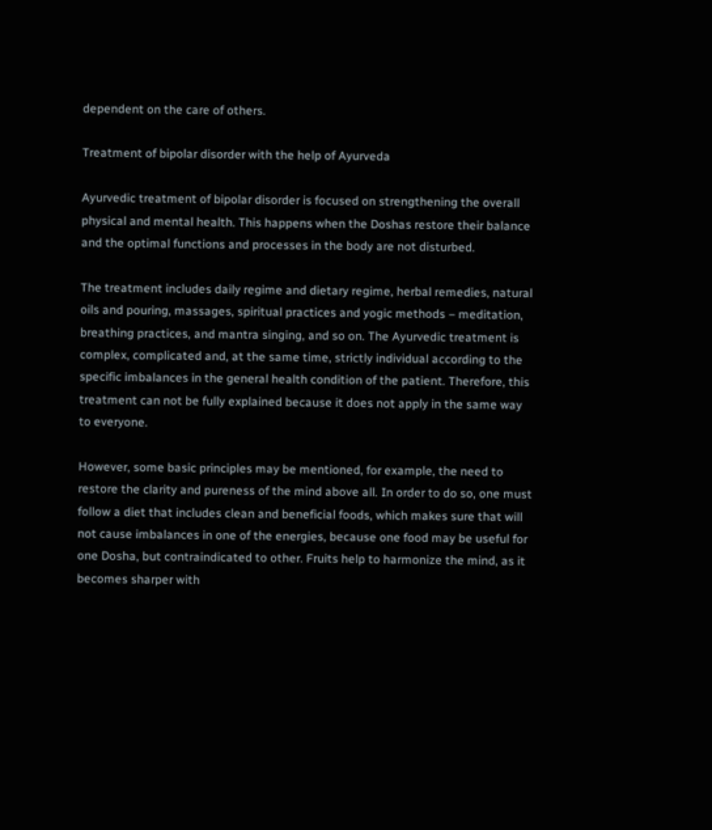dependent on the care of others.

Treatment of bipolar disorder with the help of Ayurveda

Ayurvedic treatment of bipolar disorder is focused on strengthening the overall physical and mental health. This happens when the Doshas restore their balance and the optimal functions and processes in the body are not disturbed.

The treatment includes daily regime and dietary regime, herbal remedies, natural oils and pouring, massages, spiritual practices and yogic methods – meditation, breathing practices, and mantra singing, and so on. The Ayurvedic treatment is complex, complicated and, at the same time, strictly individual according to the specific imbalances in the general health condition of the patient. Therefore, this treatment can not be fully explained because it does not apply in the same way to everyone.

However, some basic principles may be mentioned, for example, the need to restore the clarity and pureness of the mind above all. In order to do so, one must follow a diet that includes clean and beneficial foods, which makes sure that will not cause imbalances in one of the energies, because one food may be useful for one Dosha, but contraindicated to other. Fruits help to harmonize the mind, as it becomes sharper with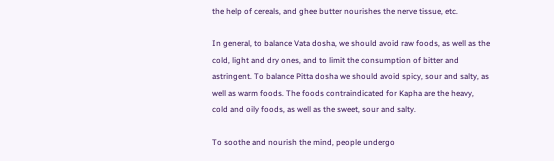the help of cereals, and ghee butter nourishes the nerve tissue, etc.

In general, to balance Vata dosha, we should avoid raw foods, as well as the cold, light and dry ones, and to limit the consumption of bitter and astringent. To balance Pitta dosha we should avoid spicy, sour and salty, as well as warm foods. The foods contraindicated for Kapha are the heavy, cold and oily foods, as well as the sweet, sour and salty.

To soothe and nourish the mind, people undergo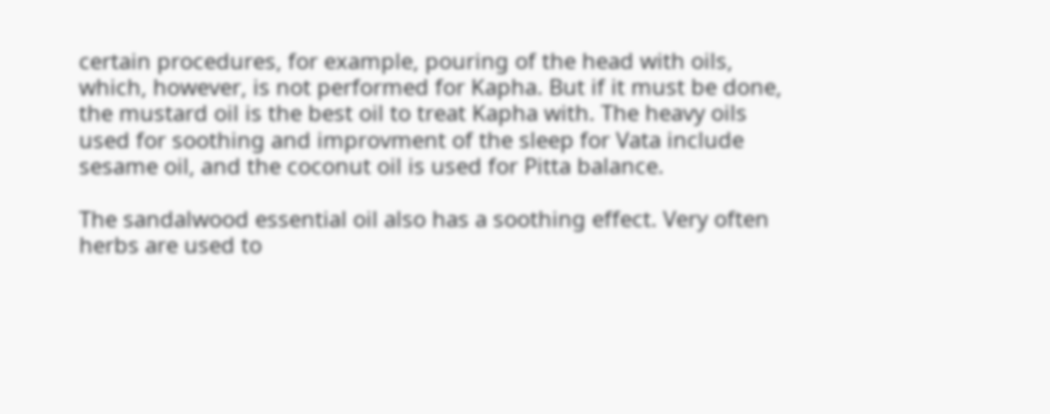certain procedures, for example, pouring of the head with oils, which, however, is not performed for Kapha. But if it must be done, the mustard oil is the best oil to treat Kapha with. The heavy oils used for soothing and improvment of the sleep for Vata include sesame oil, and the coconut oil is used for Pitta balance.

The sandalwood essential oil also has a soothing effect. Very often herbs are used to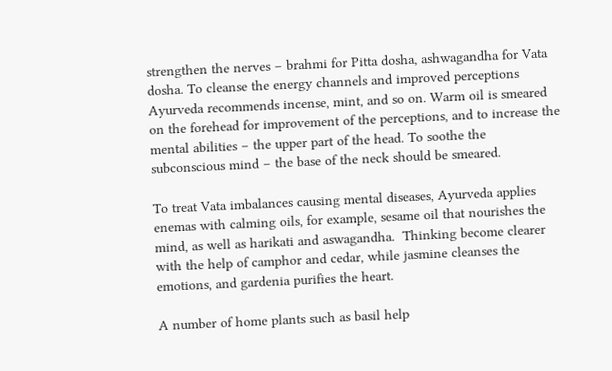strengthen the nerves – brahmi for Pitta dosha, ashwagandha for Vata dosha. To cleanse the energy channels and improved perceptions Ayurveda recommends incense, mint, and so on. Warm oil is smeared on the forehead for improvement of the perceptions, and to increase the mental abilities – the upper part of the head. To soothe the subconscious mind – the base of the neck should be smeared.

To treat Vata imbalances causing mental diseases, Ayurveda applies enemas with calming oils, for example, sesame oil that nourishes the mind, as well as harikati and aswagandha.  Thinking become clearer with the help of camphor and cedar, while jasmine cleanses the emotions, and gardenia purifies the heart.

A number of home plants such as basil help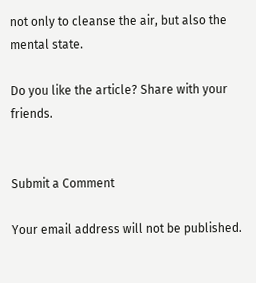not only to cleanse the air, but also the mental state.

Do you like the article? Share with your friends.


Submit a Comment

Your email address will not be published.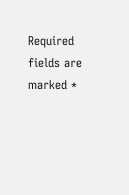Required fields are marked *